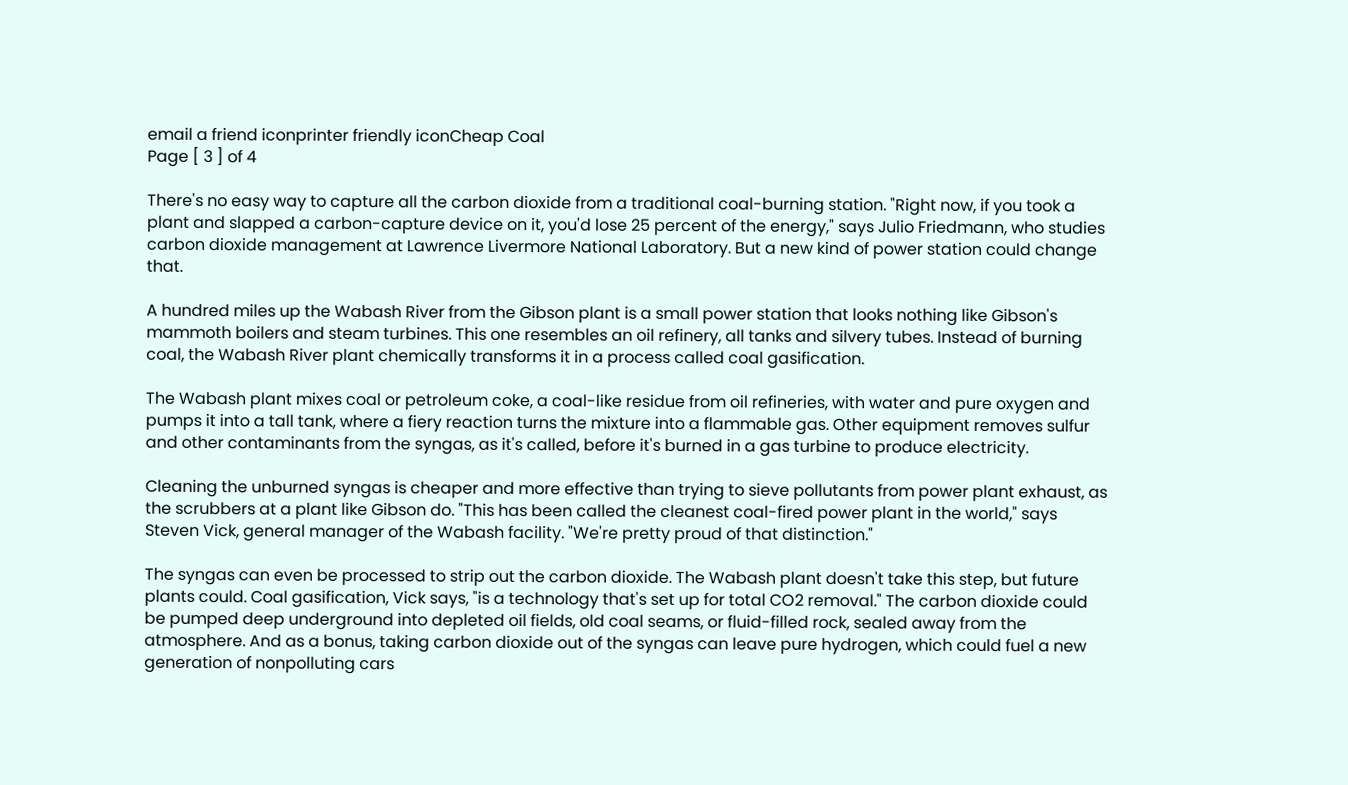email a friend iconprinter friendly iconCheap Coal
Page [ 3 ] of 4

There's no easy way to capture all the carbon dioxide from a traditional coal-burning station. "Right now, if you took a plant and slapped a carbon-capture device on it, you'd lose 25 percent of the energy," says Julio Friedmann, who studies carbon dioxide management at Lawrence Livermore National Laboratory. But a new kind of power station could change that.

A hundred miles up the Wabash River from the Gibson plant is a small power station that looks nothing like Gibson's mammoth boilers and steam turbines. This one resembles an oil refinery, all tanks and silvery tubes. Instead of burning coal, the Wabash River plant chemically transforms it in a process called coal gasification.

The Wabash plant mixes coal or petroleum coke, a coal-like residue from oil refineries, with water and pure oxygen and pumps it into a tall tank, where a fiery reaction turns the mixture into a flammable gas. Other equipment removes sulfur and other contaminants from the syngas, as it's called, before it's burned in a gas turbine to produce electricity.

Cleaning the unburned syngas is cheaper and more effective than trying to sieve pollutants from power plant exhaust, as the scrubbers at a plant like Gibson do. "This has been called the cleanest coal-fired power plant in the world," says Steven Vick, general manager of the Wabash facility. "We're pretty proud of that distinction."

The syngas can even be processed to strip out the carbon dioxide. The Wabash plant doesn't take this step, but future plants could. Coal gasification, Vick says, "is a technology that's set up for total CO2 removal." The carbon dioxide could be pumped deep underground into depleted oil fields, old coal seams, or fluid-filled rock, sealed away from the atmosphere. And as a bonus, taking carbon dioxide out of the syngas can leave pure hydrogen, which could fuel a new generation of nonpolluting cars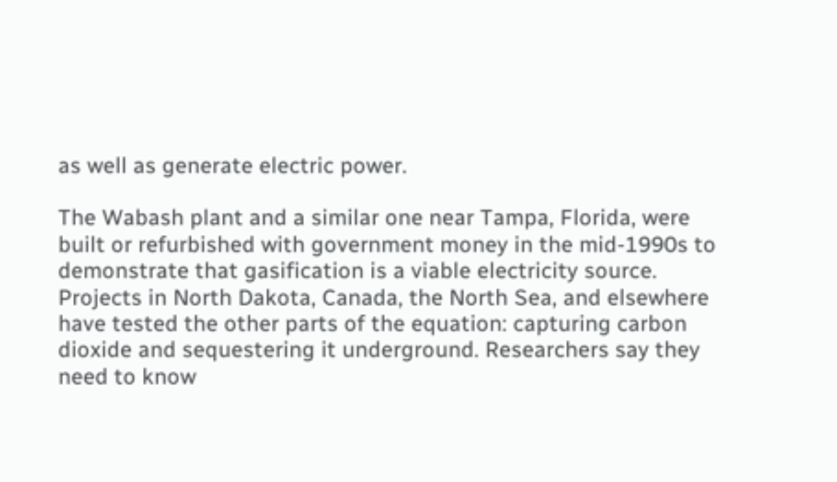as well as generate electric power.

The Wabash plant and a similar one near Tampa, Florida, were built or refurbished with government money in the mid-1990s to demonstrate that gasification is a viable electricity source. Projects in North Dakota, Canada, the North Sea, and elsewhere have tested the other parts of the equation: capturing carbon dioxide and sequestering it underground. Researchers say they need to know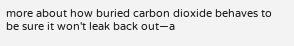more about how buried carbon dioxide behaves to be sure it won't leak back out—a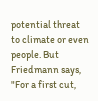potential threat to climate or even people. But Friedmann says, "For a first cut,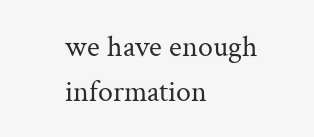we have enough information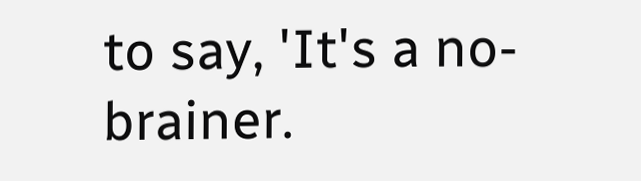to say, 'It's a no-brainer.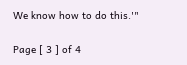We know how to do this.'"

Page [ 3 ] of 4